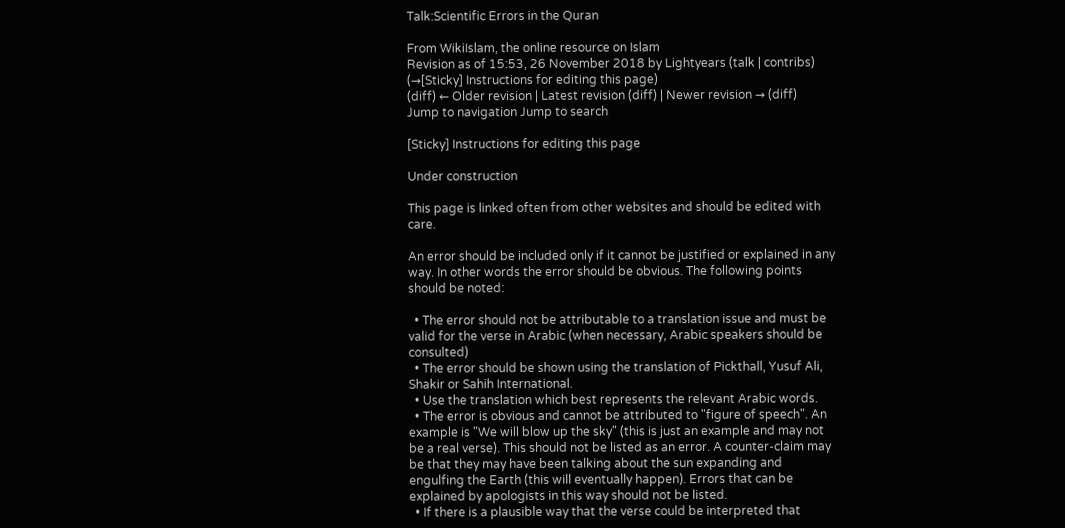Talk:Scientific Errors in the Quran

From WikiIslam, the online resource on Islam
Revision as of 15:53, 26 November 2018 by Lightyears (talk | contribs) (→[Sticky] Instructions for editing this page)
(diff) ← Older revision | Latest revision (diff) | Newer revision → (diff)
Jump to navigation Jump to search

[Sticky] Instructions for editing this page

Under construction

This page is linked often from other websites and should be edited with care.

An error should be included only if it cannot be justified or explained in any way. In other words the error should be obvious. The following points should be noted:

  • The error should not be attributable to a translation issue and must be valid for the verse in Arabic (when necessary, Arabic speakers should be consulted)
  • The error should be shown using the translation of Pickthall, Yusuf Ali, Shakir or Sahih International.
  • Use the translation which best represents the relevant Arabic words.
  • The error is obvious and cannot be attributed to "figure of speech". An example is "We will blow up the sky" (this is just an example and may not be a real verse). This should not be listed as an error. A counter-claim may be that they may have been talking about the sun expanding and engulfing the Earth (this will eventually happen). Errors that can be explained by apologists in this way should not be listed.
  • If there is a plausible way that the verse could be interpreted that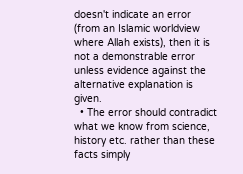doesn't indicate an error (from an Islamic worldview where Allah exists), then it is not a demonstrable error unless evidence against the alternative explanation is given.
  • The error should contradict what we know from science, history etc. rather than these facts simply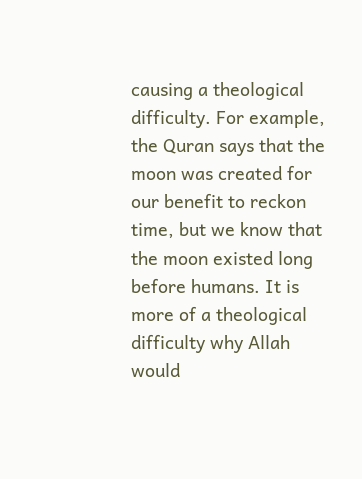causing a theological difficulty. For example, the Quran says that the moon was created for our benefit to reckon time, but we know that the moon existed long before humans. It is more of a theological difficulty why Allah would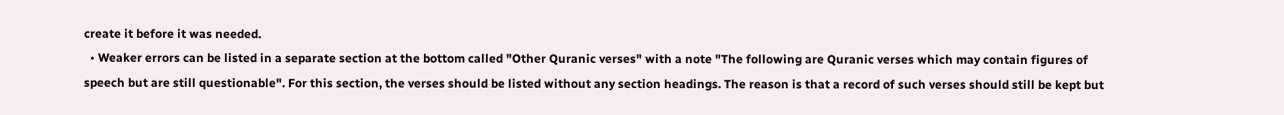create it before it was needed.
  • Weaker errors can be listed in a separate section at the bottom called "Other Quranic verses" with a note "The following are Quranic verses which may contain figures of speech but are still questionable". For this section, the verses should be listed without any section headings. The reason is that a record of such verses should still be kept but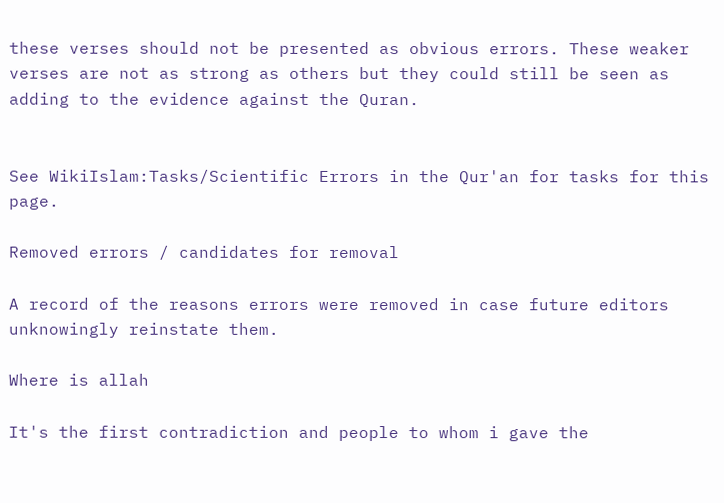these verses should not be presented as obvious errors. These weaker verses are not as strong as others but they could still be seen as adding to the evidence against the Quran.


See WikiIslam:Tasks/Scientific Errors in the Qur'an for tasks for this page.

Removed errors / candidates for removal

A record of the reasons errors were removed in case future editors unknowingly reinstate them.

Where is allah

It's the first contradiction and people to whom i gave the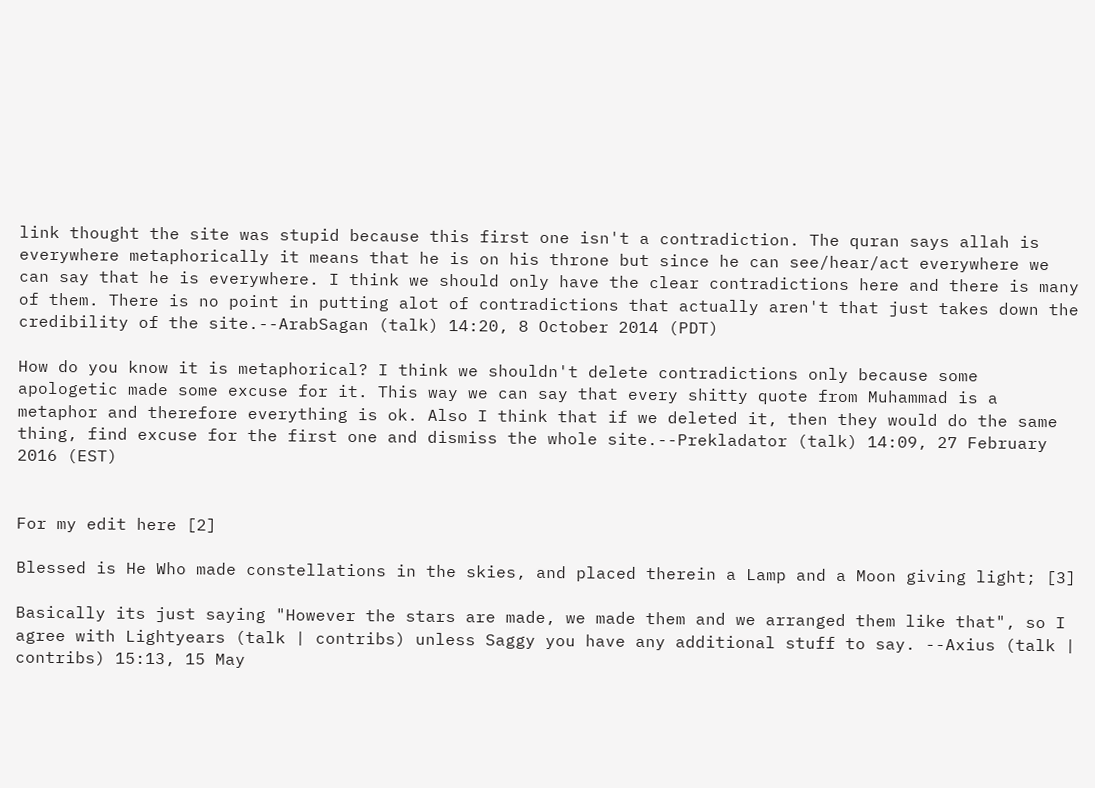link thought the site was stupid because this first one isn't a contradiction. The quran says allah is everywhere metaphorically it means that he is on his throne but since he can see/hear/act everywhere we can say that he is everywhere. I think we should only have the clear contradictions here and there is many of them. There is no point in putting alot of contradictions that actually aren't that just takes down the credibility of the site.--ArabSagan (talk) 14:20, 8 October 2014 (PDT)

How do you know it is metaphorical? I think we shouldn't delete contradictions only because some apologetic made some excuse for it. This way we can say that every shitty quote from Muhammad is a metaphor and therefore everything is ok. Also I think that if we deleted it, then they would do the same thing, find excuse for the first one and dismiss the whole site.--Prekladator (talk) 14:09, 27 February 2016 (EST)


For my edit here [2]

Blessed is He Who made constellations in the skies, and placed therein a Lamp and a Moon giving light; [3]

Basically its just saying "However the stars are made, we made them and we arranged them like that", so I agree with Lightyears (talk | contribs) unless Saggy you have any additional stuff to say. --Axius (talk | contribs) 15:13, 15 May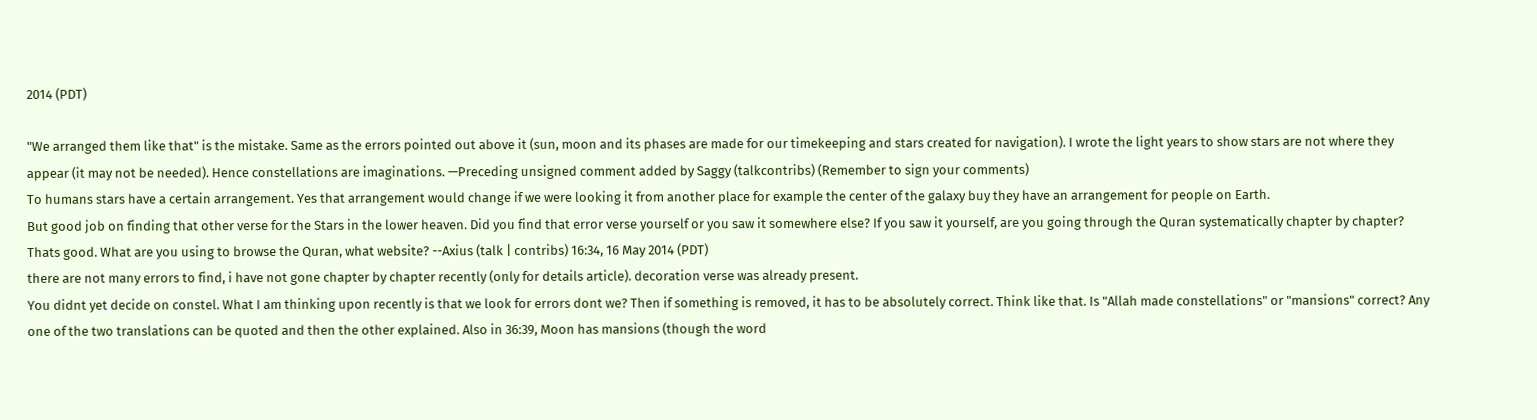2014 (PDT)

"We arranged them like that" is the mistake. Same as the errors pointed out above it (sun, moon and its phases are made for our timekeeping and stars created for navigation). I wrote the light years to show stars are not where they appear (it may not be needed). Hence constellations are imaginations. —Preceding unsigned comment added by Saggy (talkcontribs) (Remember to sign your comments)
To humans stars have a certain arrangement. Yes that arrangement would change if we were looking it from another place for example the center of the galaxy buy they have an arrangement for people on Earth.
But good job on finding that other verse for the Stars in the lower heaven. Did you find that error verse yourself or you saw it somewhere else? If you saw it yourself, are you going through the Quran systematically chapter by chapter? Thats good. What are you using to browse the Quran, what website? --Axius (talk | contribs) 16:34, 16 May 2014 (PDT)
there are not many errors to find, i have not gone chapter by chapter recently (only for details article). decoration verse was already present.
You didnt yet decide on constel. What I am thinking upon recently is that we look for errors dont we? Then if something is removed, it has to be absolutely correct. Think like that. Is "Allah made constellations" or "mansions" correct? Any one of the two translations can be quoted and then the other explained. Also in 36:39, Moon has mansions (though the word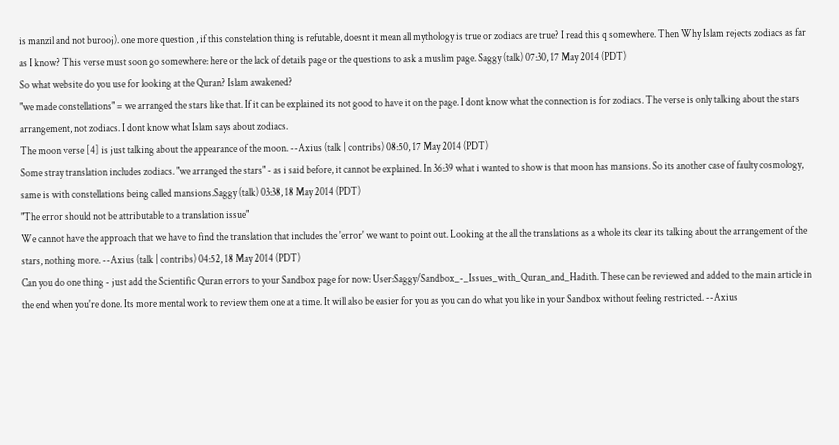is manzil and not burooj). one more question , if this constelation thing is refutable, doesnt it mean all mythology is true or zodiacs are true? I read this q somewhere. Then Why Islam rejects zodiacs as far as I know? This verse must soon go somewhere: here or the lack of details page or the questions to ask a muslim page. Saggy (talk) 07:30, 17 May 2014 (PDT)
So what website do you use for looking at the Quran? Islam awakened?
"we made constellations" = we arranged the stars like that. If it can be explained its not good to have it on the page. I dont know what the connection is for zodiacs. The verse is only talking about the stars arrangement, not zodiacs. I dont know what Islam says about zodiacs.
The moon verse [4] is just talking about the appearance of the moon. --Axius (talk | contribs) 08:50, 17 May 2014 (PDT)
Some stray translation includes zodiacs. "we arranged the stars" - as i said before, it cannot be explained. In 36:39 what i wanted to show is that moon has mansions. So its another case of faulty cosmology, same is with constellations being called mansions.Saggy (talk) 03:38, 18 May 2014 (PDT)
"The error should not be attributable to a translation issue"
We cannot have the approach that we have to find the translation that includes the 'error' we want to point out. Looking at the all the translations as a whole its clear its talking about the arrangement of the stars, nothing more. --Axius (talk | contribs) 04:52, 18 May 2014 (PDT)
Can you do one thing - just add the Scientific Quran errors to your Sandbox page for now: User:Saggy/Sandbox_-_Issues_with_Quran_and_Hadith. These can be reviewed and added to the main article in the end when you're done. Its more mental work to review them one at a time. It will also be easier for you as you can do what you like in your Sandbox without feeling restricted. --Axius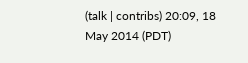(talk | contribs) 20:09, 18 May 2014 (PDT)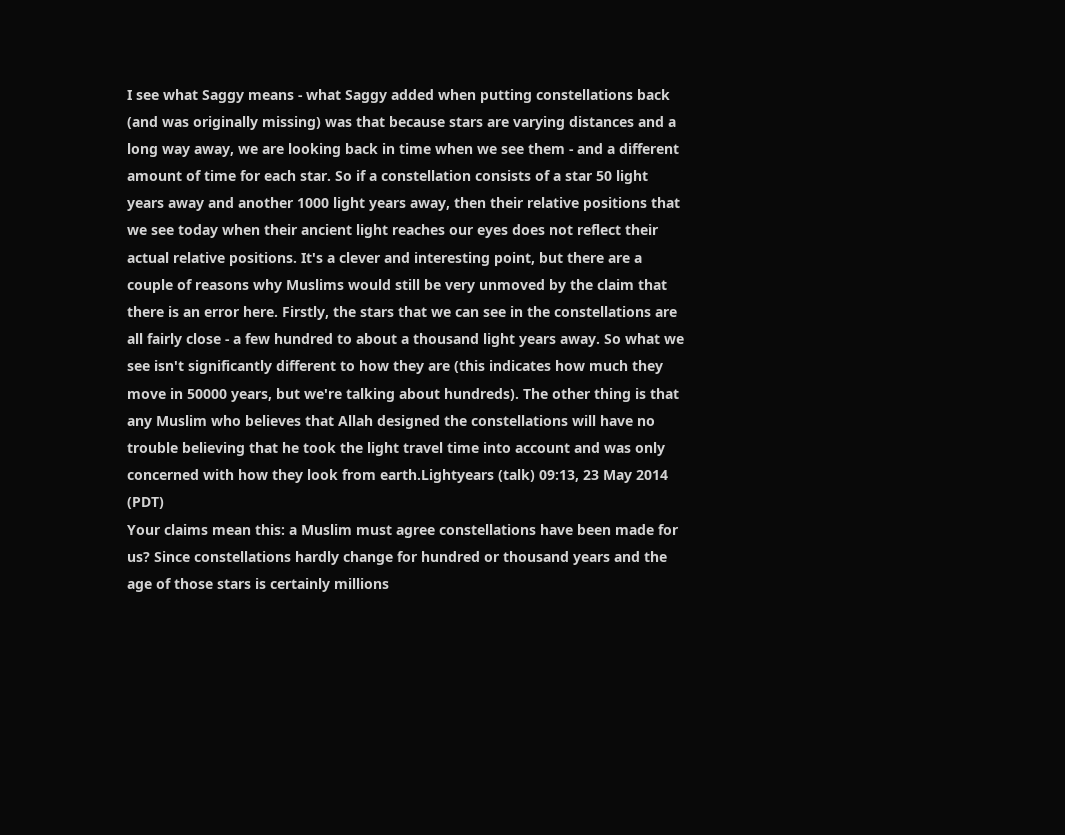I see what Saggy means - what Saggy added when putting constellations back (and was originally missing) was that because stars are varying distances and a long way away, we are looking back in time when we see them - and a different amount of time for each star. So if a constellation consists of a star 50 light years away and another 1000 light years away, then their relative positions that we see today when their ancient light reaches our eyes does not reflect their actual relative positions. It's a clever and interesting point, but there are a couple of reasons why Muslims would still be very unmoved by the claim that there is an error here. Firstly, the stars that we can see in the constellations are all fairly close - a few hundred to about a thousand light years away. So what we see isn't significantly different to how they are (this indicates how much they move in 50000 years, but we're talking about hundreds). The other thing is that any Muslim who believes that Allah designed the constellations will have no trouble believing that he took the light travel time into account and was only concerned with how they look from earth.Lightyears (talk) 09:13, 23 May 2014 (PDT)
Your claims mean this: a Muslim must agree constellations have been made for us? Since constellations hardly change for hundred or thousand years and the age of those stars is certainly millions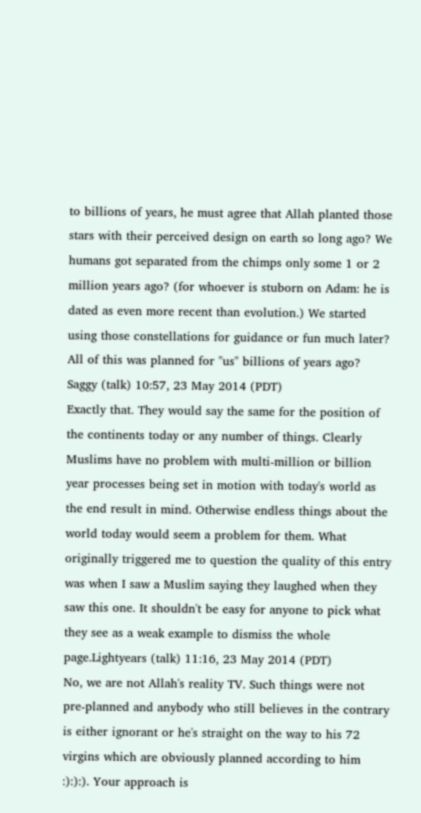to billions of years, he must agree that Allah planted those stars with their perceived design on earth so long ago? We humans got separated from the chimps only some 1 or 2 million years ago? (for whoever is stuborn on Adam: he is dated as even more recent than evolution.) We started using those constellations for guidance or fun much later? All of this was planned for "us" billions of years ago? Saggy (talk) 10:57, 23 May 2014 (PDT)
Exactly that. They would say the same for the position of the continents today or any number of things. Clearly Muslims have no problem with multi-million or billion year processes being set in motion with today's world as the end result in mind. Otherwise endless things about the world today would seem a problem for them. What originally triggered me to question the quality of this entry was when I saw a Muslim saying they laughed when they saw this one. It shouldn't be easy for anyone to pick what they see as a weak example to dismiss the whole page.Lightyears (talk) 11:16, 23 May 2014 (PDT)
No, we are not Allah's reality TV. Such things were not pre-planned and anybody who still believes in the contrary is either ignorant or he's straight on the way to his 72 virgins which are obviously planned according to him :):):). Your approach is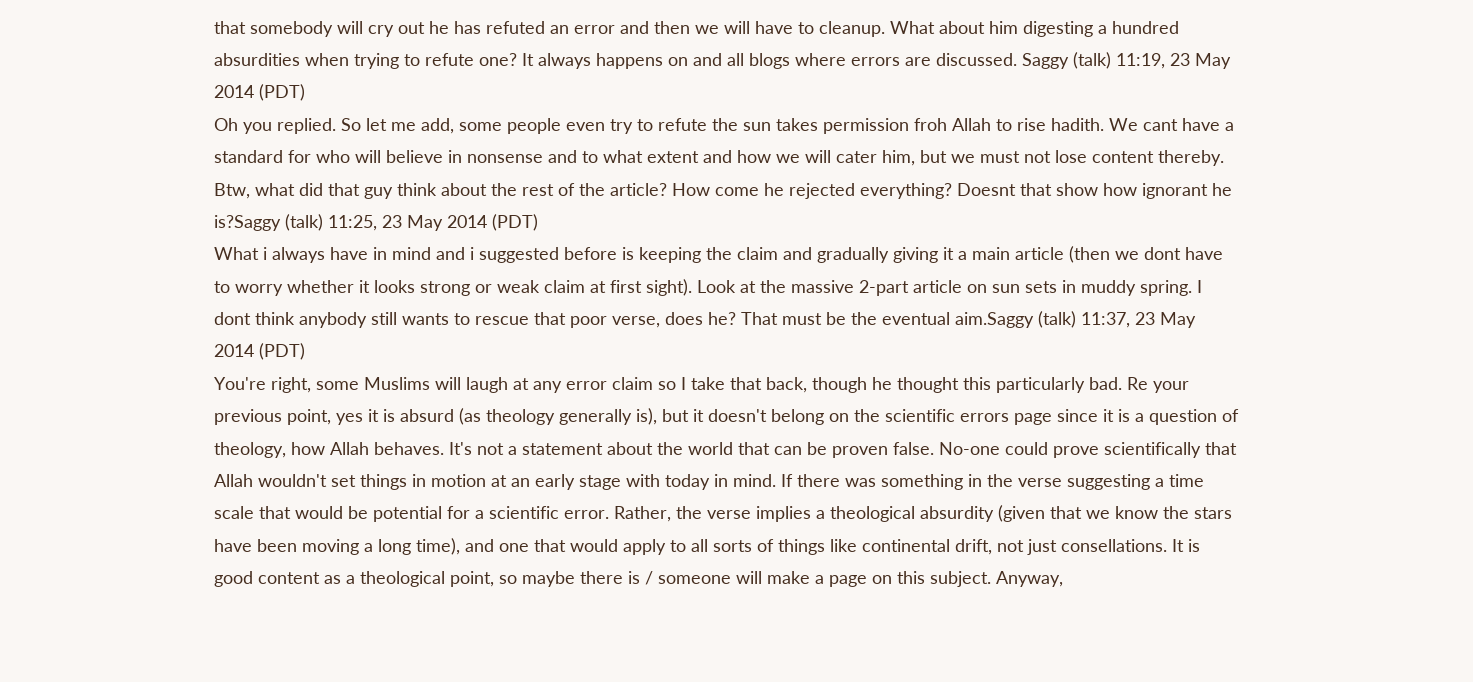that somebody will cry out he has refuted an error and then we will have to cleanup. What about him digesting a hundred absurdities when trying to refute one? It always happens on and all blogs where errors are discussed. Saggy (talk) 11:19, 23 May 2014 (PDT)
Oh you replied. So let me add, some people even try to refute the sun takes permission froh Allah to rise hadith. We cant have a standard for who will believe in nonsense and to what extent and how we will cater him, but we must not lose content thereby. Btw, what did that guy think about the rest of the article? How come he rejected everything? Doesnt that show how ignorant he is?Saggy (talk) 11:25, 23 May 2014 (PDT)
What i always have in mind and i suggested before is keeping the claim and gradually giving it a main article (then we dont have to worry whether it looks strong or weak claim at first sight). Look at the massive 2-part article on sun sets in muddy spring. I dont think anybody still wants to rescue that poor verse, does he? That must be the eventual aim.Saggy (talk) 11:37, 23 May 2014 (PDT)
You're right, some Muslims will laugh at any error claim so I take that back, though he thought this particularly bad. Re your previous point, yes it is absurd (as theology generally is), but it doesn't belong on the scientific errors page since it is a question of theology, how Allah behaves. It's not a statement about the world that can be proven false. No-one could prove scientifically that Allah wouldn't set things in motion at an early stage with today in mind. If there was something in the verse suggesting a time scale that would be potential for a scientific error. Rather, the verse implies a theological absurdity (given that we know the stars have been moving a long time), and one that would apply to all sorts of things like continental drift, not just consellations. It is good content as a theological point, so maybe there is / someone will make a page on this subject. Anyway,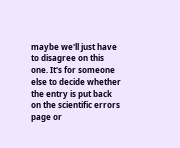maybe we'll just have to disagree on this one. It's for someone else to decide whether the entry is put back on the scientific errors page or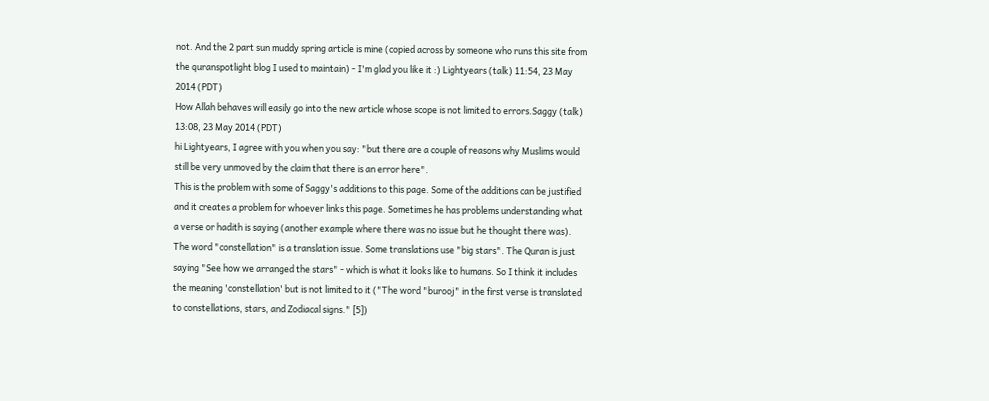not. And the 2 part sun muddy spring article is mine (copied across by someone who runs this site from the quranspotlight blog I used to maintain) - I'm glad you like it :) Lightyears (talk) 11:54, 23 May 2014 (PDT)
How Allah behaves will easily go into the new article whose scope is not limited to errors.Saggy (talk) 13:08, 23 May 2014 (PDT)
hi Lightyears, I agree with you when you say: "but there are a couple of reasons why Muslims would still be very unmoved by the claim that there is an error here".
This is the problem with some of Saggy's additions to this page. Some of the additions can be justified and it creates a problem for whoever links this page. Sometimes he has problems understanding what a verse or hadith is saying (another example where there was no issue but he thought there was).
The word "constellation" is a translation issue. Some translations use "big stars". The Quran is just saying "See how we arranged the stars" - which is what it looks like to humans. So I think it includes the meaning 'constellation' but is not limited to it ("The word "burooj" in the first verse is translated to constellations, stars, and Zodiacal signs." [5])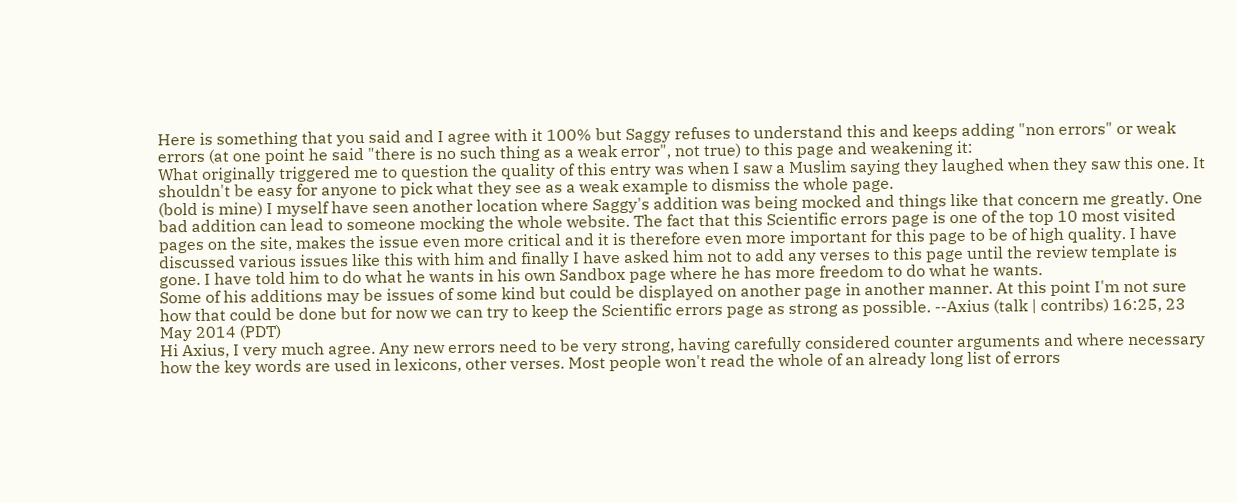Here is something that you said and I agree with it 100% but Saggy refuses to understand this and keeps adding "non errors" or weak errors (at one point he said "there is no such thing as a weak error", not true) to this page and weakening it:
What originally triggered me to question the quality of this entry was when I saw a Muslim saying they laughed when they saw this one. It shouldn't be easy for anyone to pick what they see as a weak example to dismiss the whole page.
(bold is mine) I myself have seen another location where Saggy's addition was being mocked and things like that concern me greatly. One bad addition can lead to someone mocking the whole website. The fact that this Scientific errors page is one of the top 10 most visited pages on the site, makes the issue even more critical and it is therefore even more important for this page to be of high quality. I have discussed various issues like this with him and finally I have asked him not to add any verses to this page until the review template is gone. I have told him to do what he wants in his own Sandbox page where he has more freedom to do what he wants.
Some of his additions may be issues of some kind but could be displayed on another page in another manner. At this point I'm not sure how that could be done but for now we can try to keep the Scientific errors page as strong as possible. --Axius (talk | contribs) 16:25, 23 May 2014 (PDT)
Hi Axius, I very much agree. Any new errors need to be very strong, having carefully considered counter arguments and where necessary how the key words are used in lexicons, other verses. Most people won't read the whole of an already long list of errors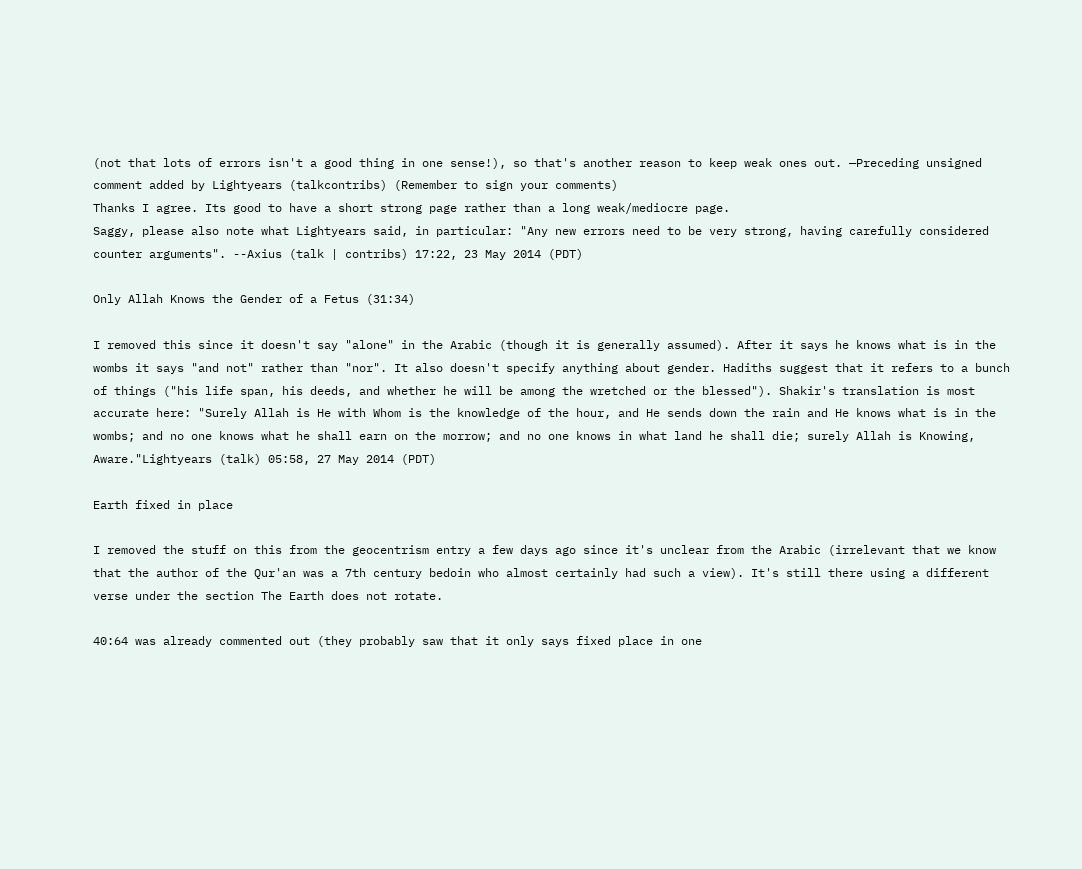(not that lots of errors isn't a good thing in one sense!), so that's another reason to keep weak ones out. —Preceding unsigned comment added by Lightyears (talkcontribs) (Remember to sign your comments)
Thanks I agree. Its good to have a short strong page rather than a long weak/mediocre page.
Saggy, please also note what Lightyears said, in particular: "Any new errors need to be very strong, having carefully considered counter arguments". --Axius (talk | contribs) 17:22, 23 May 2014 (PDT)

Only Allah Knows the Gender of a Fetus (31:34)

I removed this since it doesn't say "alone" in the Arabic (though it is generally assumed). After it says he knows what is in the wombs it says "and not" rather than "nor". It also doesn't specify anything about gender. Hadiths suggest that it refers to a bunch of things ("his life span, his deeds, and whether he will be among the wretched or the blessed"). Shakir's translation is most accurate here: "Surely Allah is He with Whom is the knowledge of the hour, and He sends down the rain and He knows what is in the wombs; and no one knows what he shall earn on the morrow; and no one knows in what land he shall die; surely Allah is Knowing, Aware."Lightyears (talk) 05:58, 27 May 2014 (PDT)

Earth fixed in place

I removed the stuff on this from the geocentrism entry a few days ago since it's unclear from the Arabic (irrelevant that we know that the author of the Qur'an was a 7th century bedoin who almost certainly had such a view). It's still there using a different verse under the section The Earth does not rotate.

40:64 was already commented out (they probably saw that it only says fixed place in one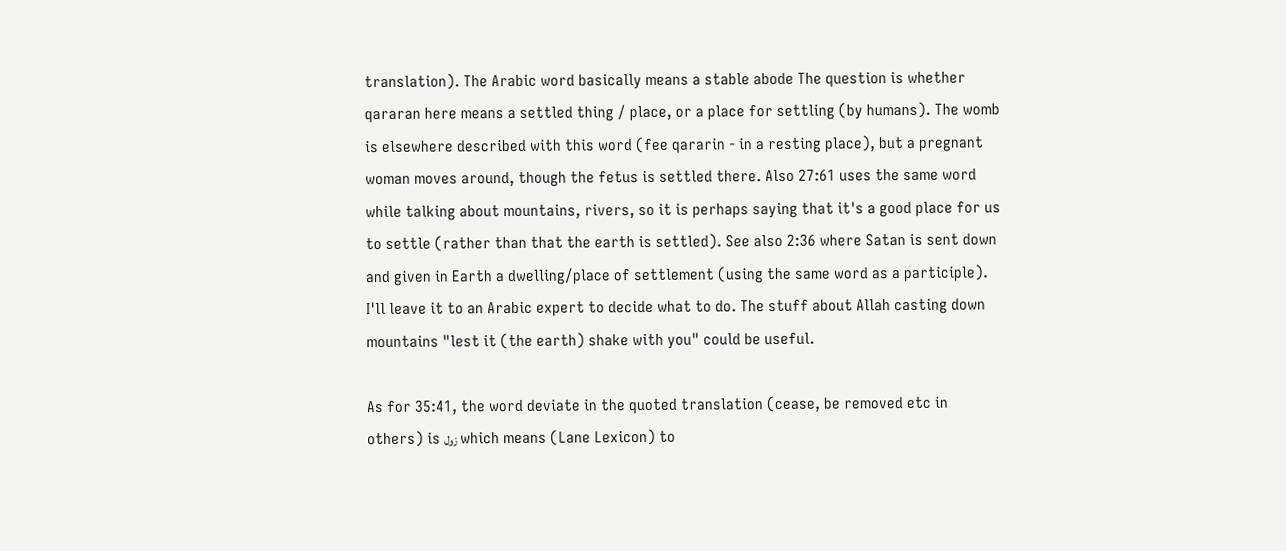translation). The Arabic word basically means a stable abode The question is whether qararan here means a settled thing / place, or a place for settling (by humans). The womb is elsewhere described with this word (fee qararin - in a resting place), but a pregnant woman moves around, though the fetus is settled there. Also 27:61 uses the same word while talking about mountains, rivers, so it is perhaps saying that it's a good place for us to settle (rather than that the earth is settled). See also 2:36 where Satan is sent down and given in Earth a dwelling/place of settlement (using the same word as a participle). I'll leave it to an Arabic expert to decide what to do. The stuff about Allah casting down mountains "lest it (the earth) shake with you" could be useful.

As for 35:41, the word deviate in the quoted translation (cease, be removed etc in others) is زول which means (Lane Lexicon) to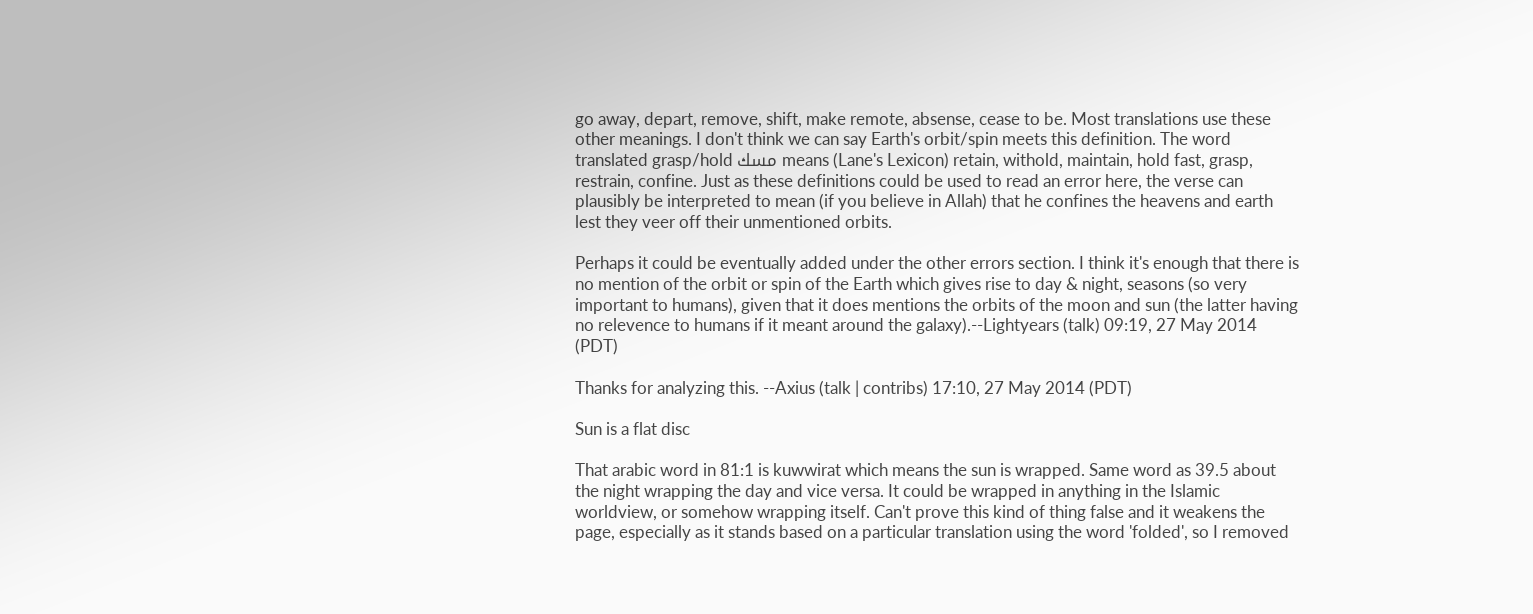go away, depart, remove, shift, make remote, absense, cease to be. Most translations use these other meanings. I don't think we can say Earth's orbit/spin meets this definition. The word translated grasp/hold مسك means (Lane's Lexicon) retain, withold, maintain, hold fast, grasp, restrain, confine. Just as these definitions could be used to read an error here, the verse can plausibly be interpreted to mean (if you believe in Allah) that he confines the heavens and earth lest they veer off their unmentioned orbits.

Perhaps it could be eventually added under the other errors section. I think it's enough that there is no mention of the orbit or spin of the Earth which gives rise to day & night, seasons (so very important to humans), given that it does mentions the orbits of the moon and sun (the latter having no relevence to humans if it meant around the galaxy).--Lightyears (talk) 09:19, 27 May 2014 (PDT)

Thanks for analyzing this. --Axius (talk | contribs) 17:10, 27 May 2014 (PDT)

Sun is a flat disc

That arabic word in 81:1 is kuwwirat which means the sun is wrapped. Same word as 39.5 about the night wrapping the day and vice versa. It could be wrapped in anything in the Islamic worldview, or somehow wrapping itself. Can't prove this kind of thing false and it weakens the page, especially as it stands based on a particular translation using the word 'folded', so I removed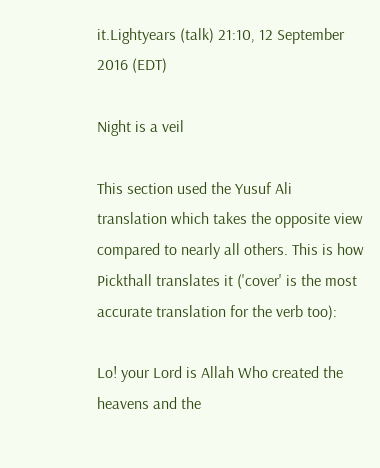it.Lightyears (talk) 21:10, 12 September 2016 (EDT)

Night is a veil

This section used the Yusuf Ali translation which takes the opposite view compared to nearly all others. This is how Pickthall translates it ('cover' is the most accurate translation for the verb too):

Lo! your Lord is Allah Who created the heavens and the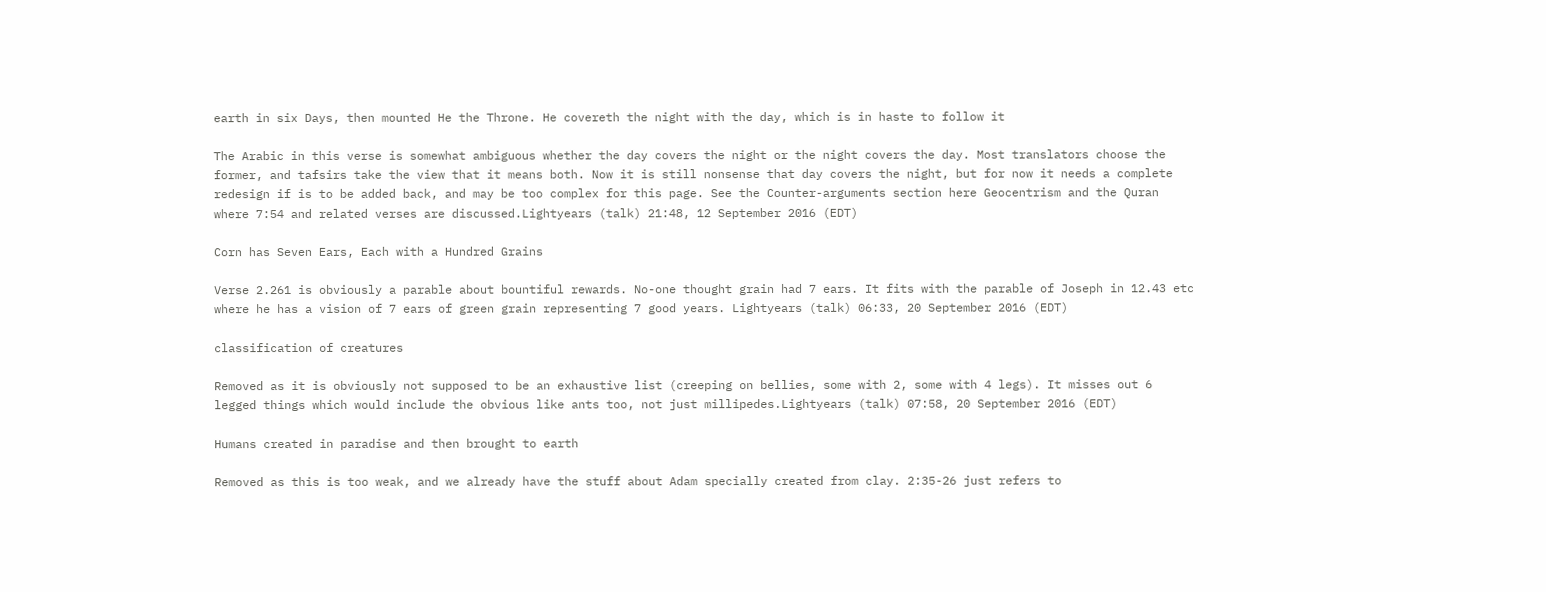earth in six Days, then mounted He the Throne. He covereth the night with the day, which is in haste to follow it

The Arabic in this verse is somewhat ambiguous whether the day covers the night or the night covers the day. Most translators choose the former, and tafsirs take the view that it means both. Now it is still nonsense that day covers the night, but for now it needs a complete redesign if is to be added back, and may be too complex for this page. See the Counter-arguments section here Geocentrism and the Quran where 7:54 and related verses are discussed.Lightyears (talk) 21:48, 12 September 2016 (EDT)

Corn has Seven Ears, Each with a Hundred Grains

Verse 2.261 is obviously a parable about bountiful rewards. No-one thought grain had 7 ears. It fits with the parable of Joseph in 12.43 etc where he has a vision of 7 ears of green grain representing 7 good years. Lightyears (talk) 06:33, 20 September 2016 (EDT)

classification of creatures

Removed as it is obviously not supposed to be an exhaustive list (creeping on bellies, some with 2, some with 4 legs). It misses out 6 legged things which would include the obvious like ants too, not just millipedes.Lightyears (talk) 07:58, 20 September 2016 (EDT)

Humans created in paradise and then brought to earth

Removed as this is too weak, and we already have the stuff about Adam specially created from clay. 2:35-26 just refers to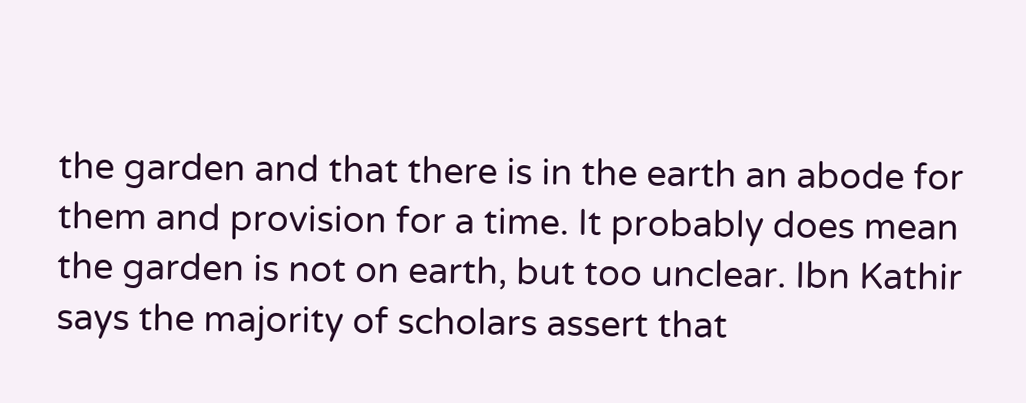the garden and that there is in the earth an abode for them and provision for a time. It probably does mean the garden is not on earth, but too unclear. Ibn Kathir says the majority of scholars assert that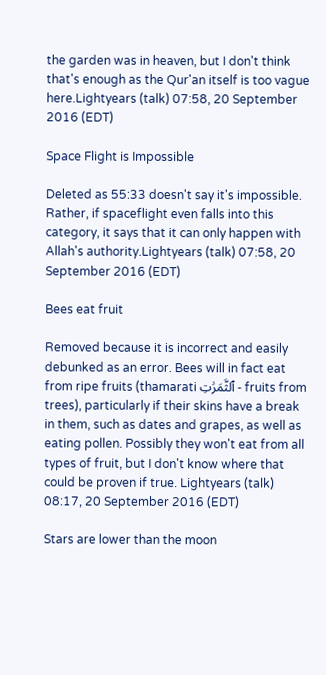the garden was in heaven, but I don't think that's enough as the Qur'an itself is too vague here.Lightyears (talk) 07:58, 20 September 2016 (EDT)

Space Flight is Impossible

Deleted as 55:33 doesn't say it's impossible. Rather, if spaceflight even falls into this category, it says that it can only happen with Allah's authority.Lightyears (talk) 07:58, 20 September 2016 (EDT)

Bees eat fruit

Removed because it is incorrect and easily debunked as an error. Bees will in fact eat from ripe fruits (thamarati ٱلثَّمَرَٰتِ - fruits from trees), particularly if their skins have a break in them, such as dates and grapes, as well as eating pollen. Possibly they won't eat from all types of fruit, but I don't know where that could be proven if true. Lightyears (talk) 08:17, 20 September 2016 (EDT)

Stars are lower than the moon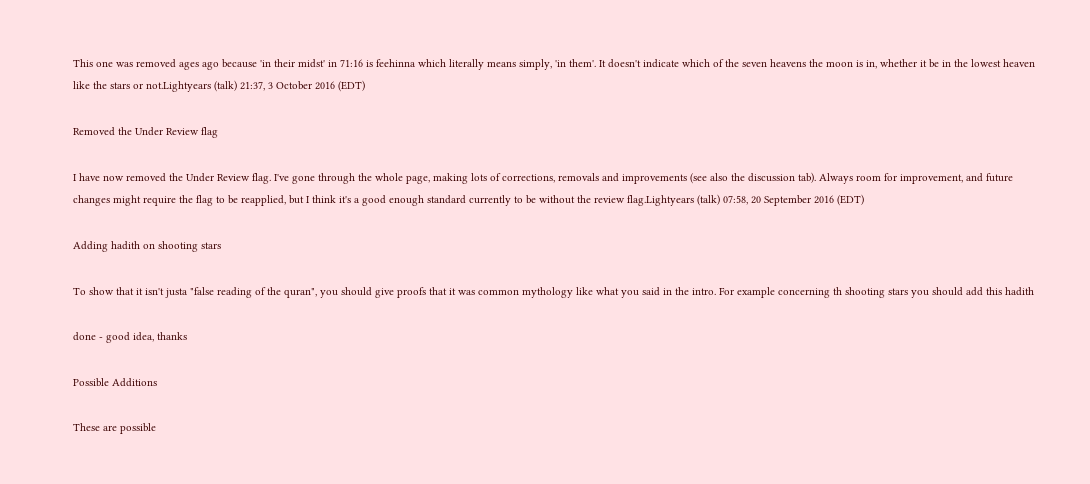This one was removed ages ago because 'in their midst' in 71:16 is feehinna which literally means simply, 'in them'. It doesn't indicate which of the seven heavens the moon is in, whether it be in the lowest heaven like the stars or not.Lightyears (talk) 21:37, 3 October 2016 (EDT)

Removed the Under Review flag

I have now removed the Under Review flag. I've gone through the whole page, making lots of corrections, removals and improvements (see also the discussion tab). Always room for improvement, and future changes might require the flag to be reapplied, but I think it's a good enough standard currently to be without the review flag.Lightyears (talk) 07:58, 20 September 2016 (EDT)

Adding hadith on shooting stars

To show that it isn't justa "false reading of the quran", you should give proofs that it was common mythology like what you said in the intro. For example concerning th shooting stars you should add this hadith

done - good idea, thanks

Possible Additions

These are possible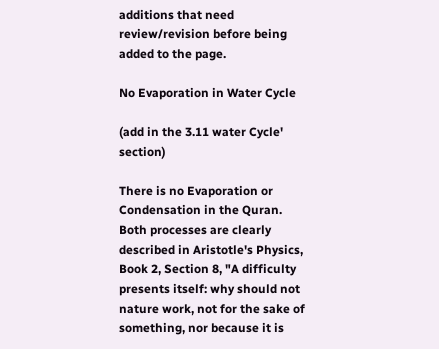additions that need review/revision before being added to the page.

No Evaporation in Water Cycle

(add in the 3.11 water Cycle' section)

There is no Evaporation or Condensation in the Quran. Both processes are clearly described in Aristotle's Physics, Book 2, Section 8, "A difficulty presents itself: why should not nature work, not for the sake of something, nor because it is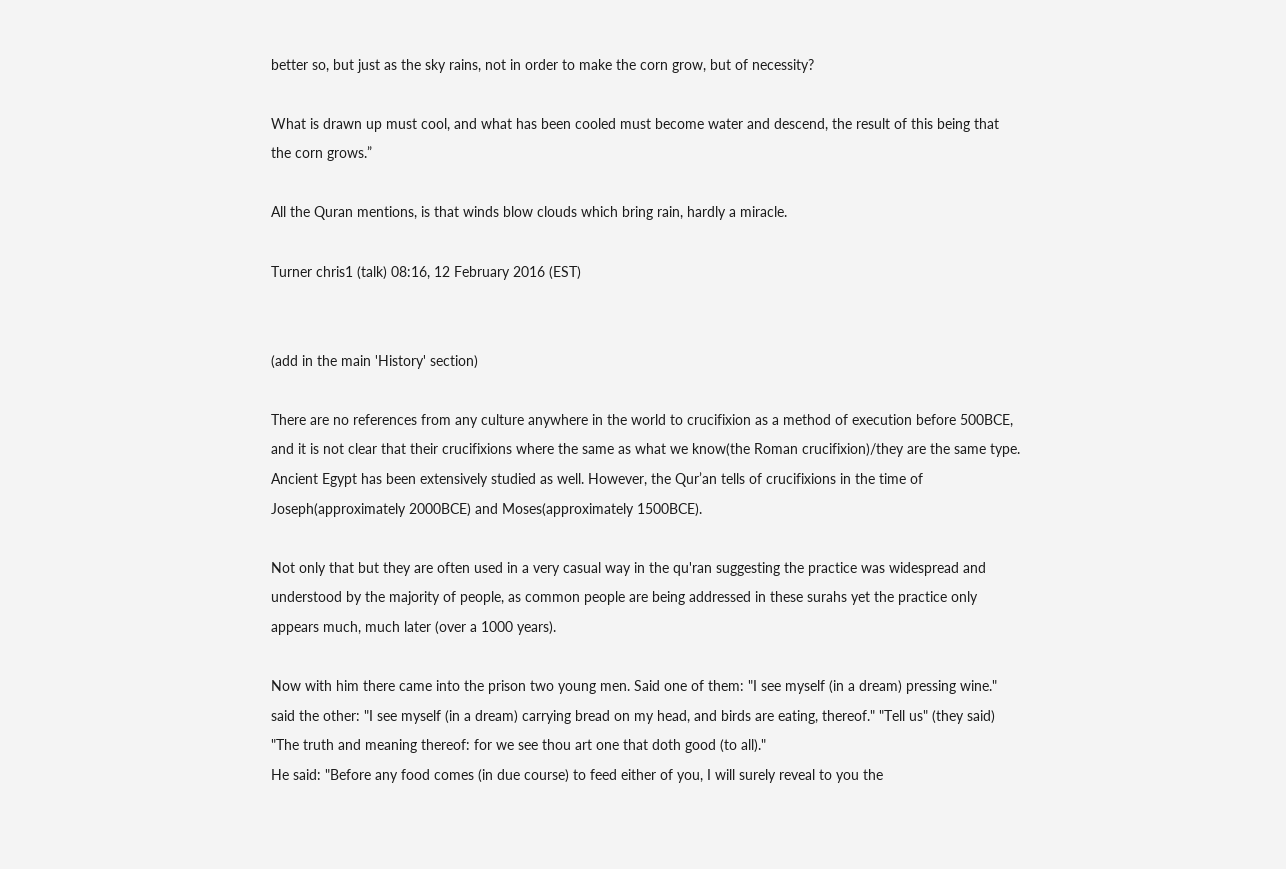better so, but just as the sky rains, not in order to make the corn grow, but of necessity?

What is drawn up must cool, and what has been cooled must become water and descend, the result of this being that the corn grows.”

All the Quran mentions, is that winds blow clouds which bring rain, hardly a miracle.

Turner chris1 (talk) 08:16, 12 February 2016 (EST)


(add in the main 'History' section)

There are no references from any culture anywhere in the world to crucifixion as a method of execution before 500BCE, and it is not clear that their crucifixions where the same as what we know(the Roman crucifixion)/they are the same type. Ancient Egypt has been extensively studied as well. However, the Qur’an tells of crucifixions in the time of Joseph(approximately 2000BCE) and Moses(approximately 1500BCE).

Not only that but they are often used in a very casual way in the qu'ran suggesting the practice was widespread and understood by the majority of people, as common people are being addressed in these surahs yet the practice only appears much, much later (over a 1000 years).

Now with him there came into the prison two young men. Said one of them: "I see myself (in a dream) pressing wine." said the other: "I see myself (in a dream) carrying bread on my head, and birds are eating, thereof." "Tell us" (they said) "The truth and meaning thereof: for we see thou art one that doth good (to all)."
He said: "Before any food comes (in due course) to feed either of you, I will surely reveal to you the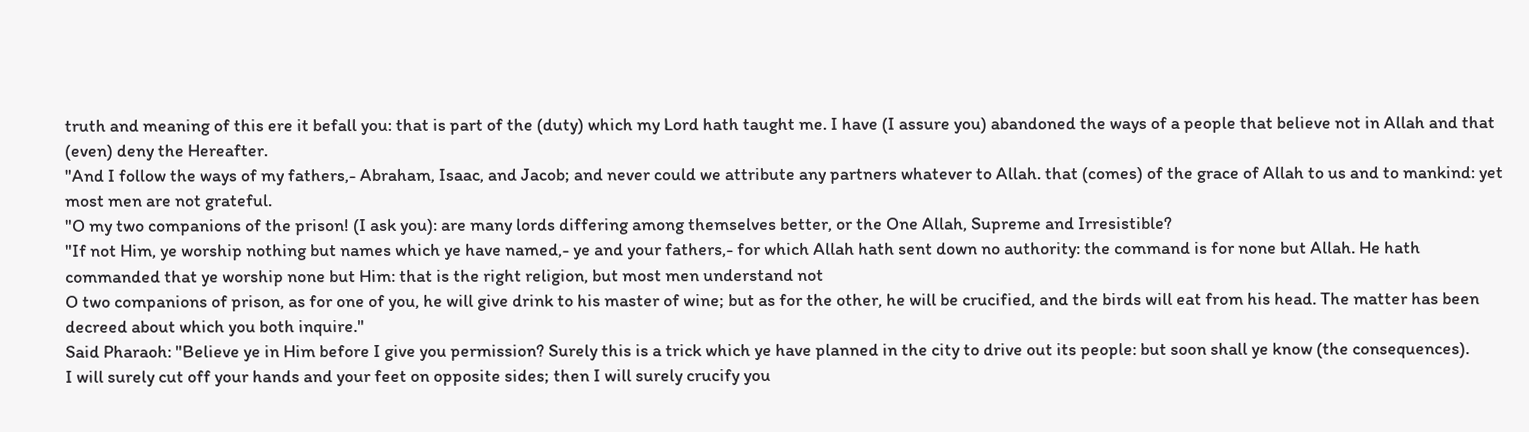truth and meaning of this ere it befall you: that is part of the (duty) which my Lord hath taught me. I have (I assure you) abandoned the ways of a people that believe not in Allah and that (even) deny the Hereafter.
"And I follow the ways of my fathers,- Abraham, Isaac, and Jacob; and never could we attribute any partners whatever to Allah. that (comes) of the grace of Allah to us and to mankind: yet most men are not grateful.
"O my two companions of the prison! (I ask you): are many lords differing among themselves better, or the One Allah, Supreme and Irresistible?
"If not Him, ye worship nothing but names which ye have named,- ye and your fathers,- for which Allah hath sent down no authority: the command is for none but Allah. He hath commanded that ye worship none but Him: that is the right religion, but most men understand not
O two companions of prison, as for one of you, he will give drink to his master of wine; but as for the other, he will be crucified, and the birds will eat from his head. The matter has been decreed about which you both inquire."
Said Pharaoh: "Believe ye in Him before I give you permission? Surely this is a trick which ye have planned in the city to drive out its people: but soon shall ye know (the consequences).
I will surely cut off your hands and your feet on opposite sides; then I will surely crucify you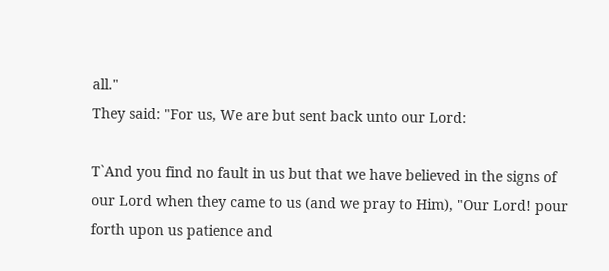all."
They said: "For us, We are but sent back unto our Lord:

T`And you find no fault in us but that we have believed in the signs of our Lord when they came to us (and we pray to Him), "Our Lord! pour forth upon us patience and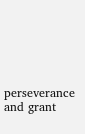perseverance and grant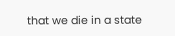that we die in a state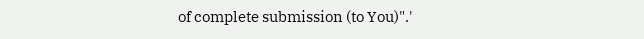of complete submission (to You)".'